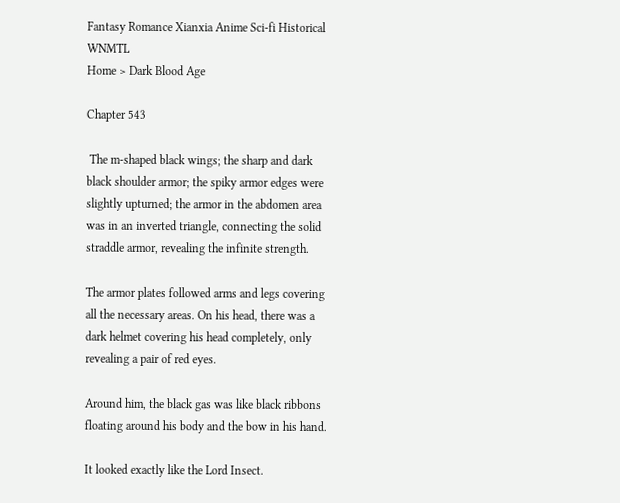Fantasy Romance Xianxia Anime Sci-fi Historical WNMTL
Home > Dark Blood Age

Chapter 543

 The m-shaped black wings; the sharp and dark black shoulder armor; the spiky armor edges were slightly upturned; the armor in the abdomen area was in an inverted triangle, connecting the solid straddle armor, revealing the infinite strength.

The armor plates followed arms and legs covering all the necessary areas. On his head, there was a dark helmet covering his head completely, only revealing a pair of red eyes.

Around him, the black gas was like black ribbons floating around his body and the bow in his hand.

It looked exactly like the Lord Insect.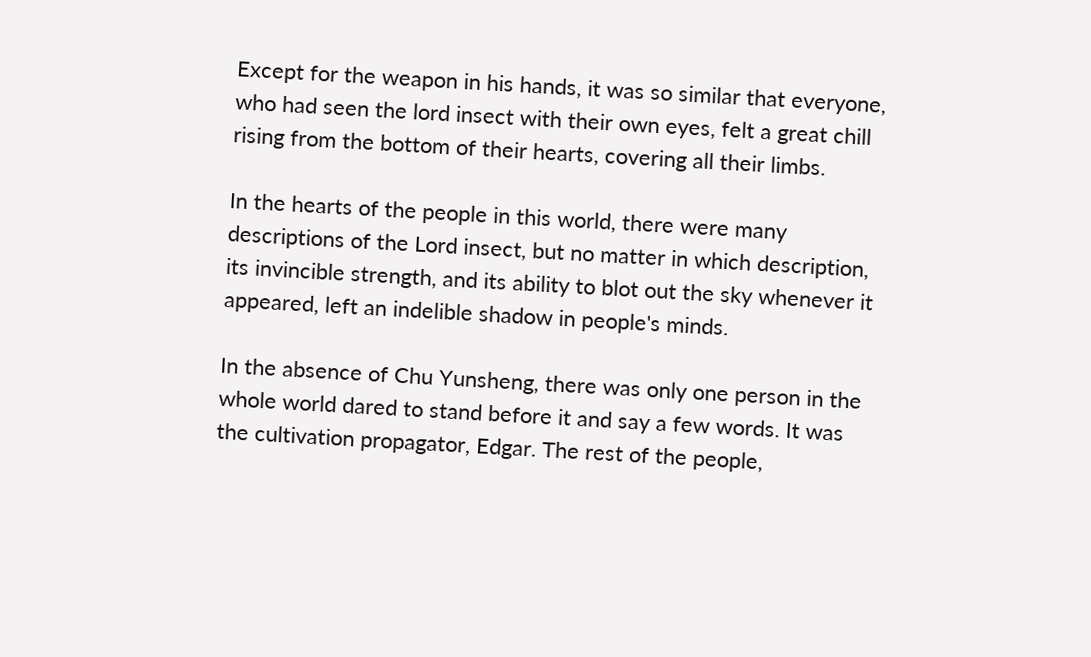Except for the weapon in his hands, it was so similar that everyone, who had seen the lord insect with their own eyes, felt a great chill rising from the bottom of their hearts, covering all their limbs.

In the hearts of the people in this world, there were many descriptions of the Lord insect, but no matter in which description, its invincible strength, and its ability to blot out the sky whenever it appeared, left an indelible shadow in people's minds.

In the absence of Chu Yunsheng, there was only one person in the whole world dared to stand before it and say a few words. It was the cultivation propagator, Edgar. The rest of the people,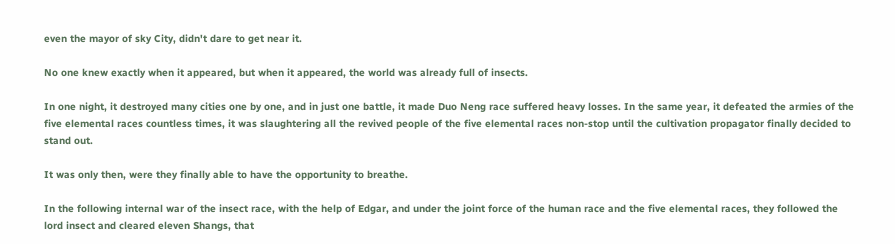even the mayor of sky City, didn't dare to get near it.

No one knew exactly when it appeared, but when it appeared, the world was already full of insects.

In one night, it destroyed many cities one by one, and in just one battle, it made Duo Neng race suffered heavy losses. In the same year, it defeated the armies of the five elemental races countless times, it was slaughtering all the revived people of the five elemental races non-stop until the cultivation propagator finally decided to stand out.

It was only then, were they finally able to have the opportunity to breathe.

In the following internal war of the insect race, with the help of Edgar, and under the joint force of the human race and the five elemental races, they followed the lord insect and cleared eleven Shangs, that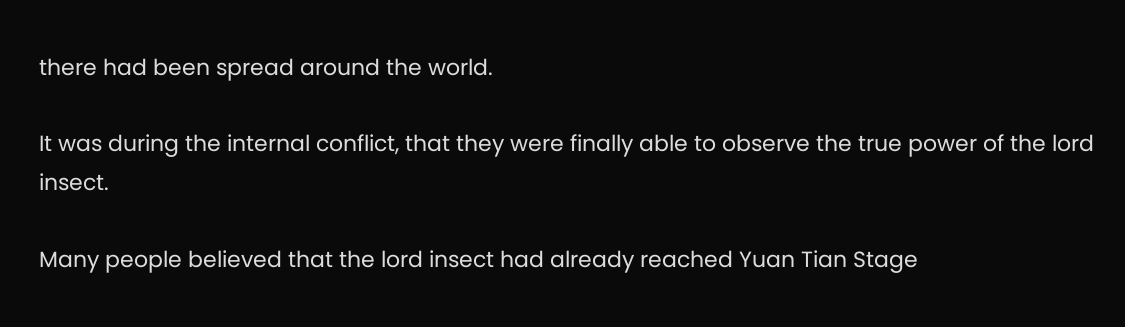there had been spread around the world.

It was during the internal conflict, that they were finally able to observe the true power of the lord insect.

Many people believed that the lord insect had already reached Yuan Tian Stage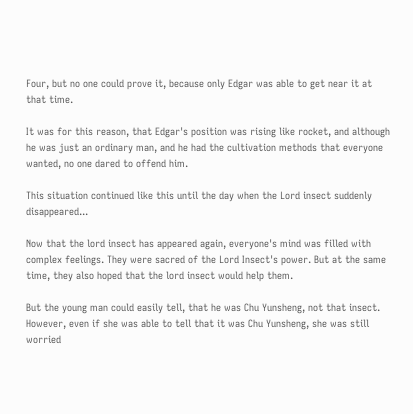Four, but no one could prove it, because only Edgar was able to get near it at that time.

It was for this reason, that Edgar's position was rising like rocket, and although he was just an ordinary man, and he had the cultivation methods that everyone wanted, no one dared to offend him.

This situation continued like this until the day when the Lord insect suddenly disappeared...

Now that the lord insect has appeared again, everyone's mind was filled with complex feelings. They were sacred of the Lord Insect's power. But at the same time, they also hoped that the lord insect would help them.

But the young man could easily tell, that he was Chu Yunsheng, not that insect. However, even if she was able to tell that it was Chu Yunsheng, she was still worried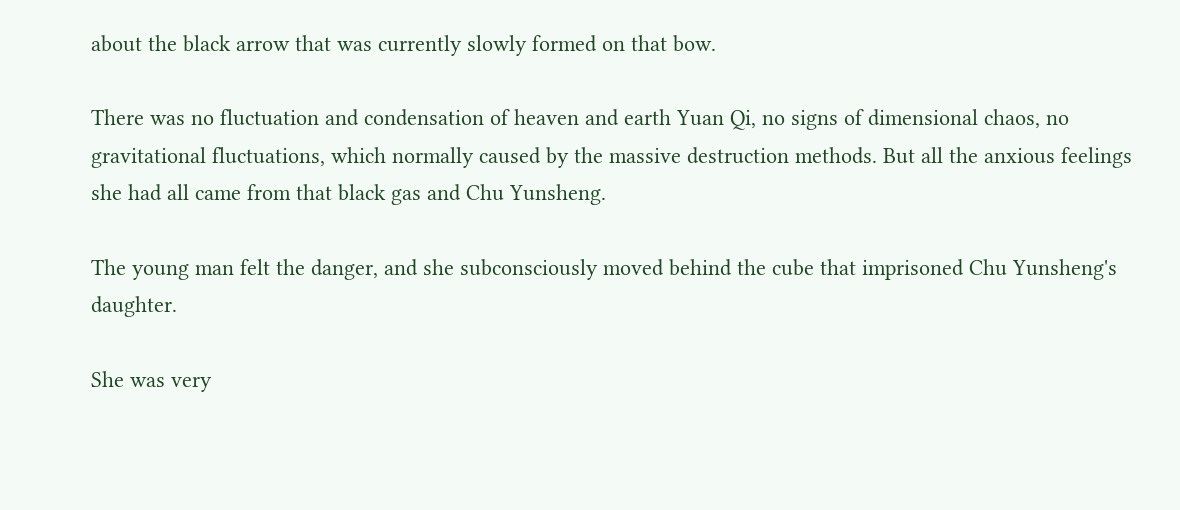about the black arrow that was currently slowly formed on that bow.

There was no fluctuation and condensation of heaven and earth Yuan Qi, no signs of dimensional chaos, no gravitational fluctuations, which normally caused by the massive destruction methods. But all the anxious feelings she had all came from that black gas and Chu Yunsheng.

The young man felt the danger, and she subconsciously moved behind the cube that imprisoned Chu Yunsheng's daughter.

She was very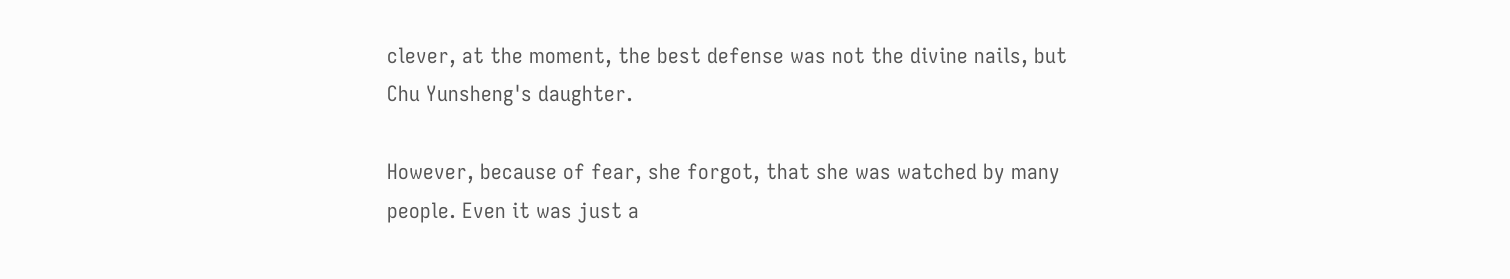clever, at the moment, the best defense was not the divine nails, but Chu Yunsheng's daughter.

However, because of fear, she forgot, that she was watched by many people. Even it was just a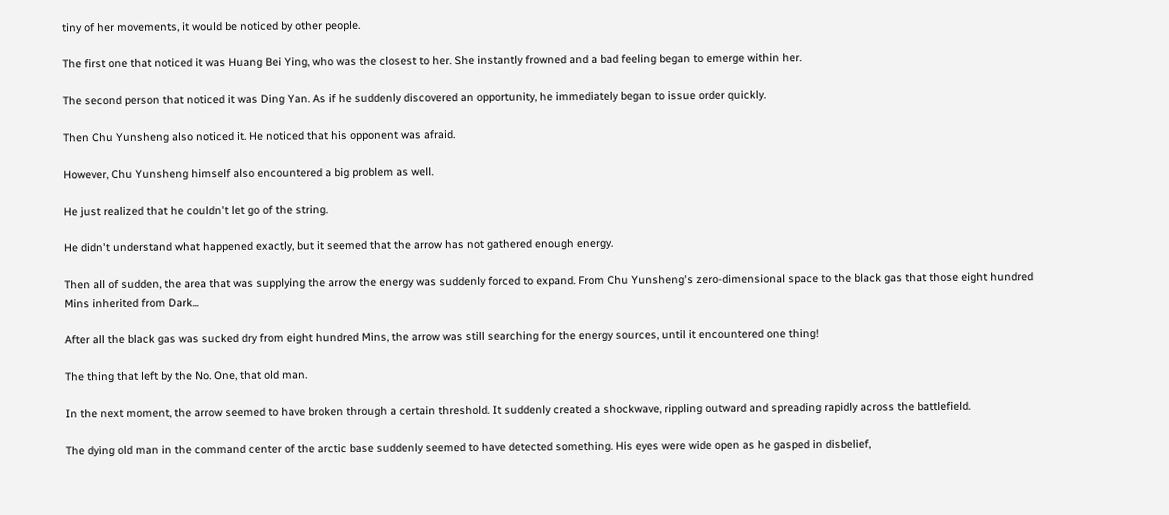tiny of her movements, it would be noticed by other people.

The first one that noticed it was Huang Bei Ying, who was the closest to her. She instantly frowned and a bad feeling began to emerge within her.

The second person that noticed it was Ding Yan. As if he suddenly discovered an opportunity, he immediately began to issue order quickly.

Then Chu Yunsheng also noticed it. He noticed that his opponent was afraid.

However, Chu Yunsheng himself also encountered a big problem as well.

He just realized that he couldn't let go of the string.

He didn't understand what happened exactly, but it seemed that the arrow has not gathered enough energy.

Then all of sudden, the area that was supplying the arrow the energy was suddenly forced to expand. From Chu Yunsheng's zero-dimensional space to the black gas that those eight hundred Mins inherited from Dark...

After all the black gas was sucked dry from eight hundred Mins, the arrow was still searching for the energy sources, until it encountered one thing!

The thing that left by the No. One, that old man.

In the next moment, the arrow seemed to have broken through a certain threshold. It suddenly created a shockwave, rippling outward and spreading rapidly across the battlefield.

The dying old man in the command center of the arctic base suddenly seemed to have detected something. His eyes were wide open as he gasped in disbelief,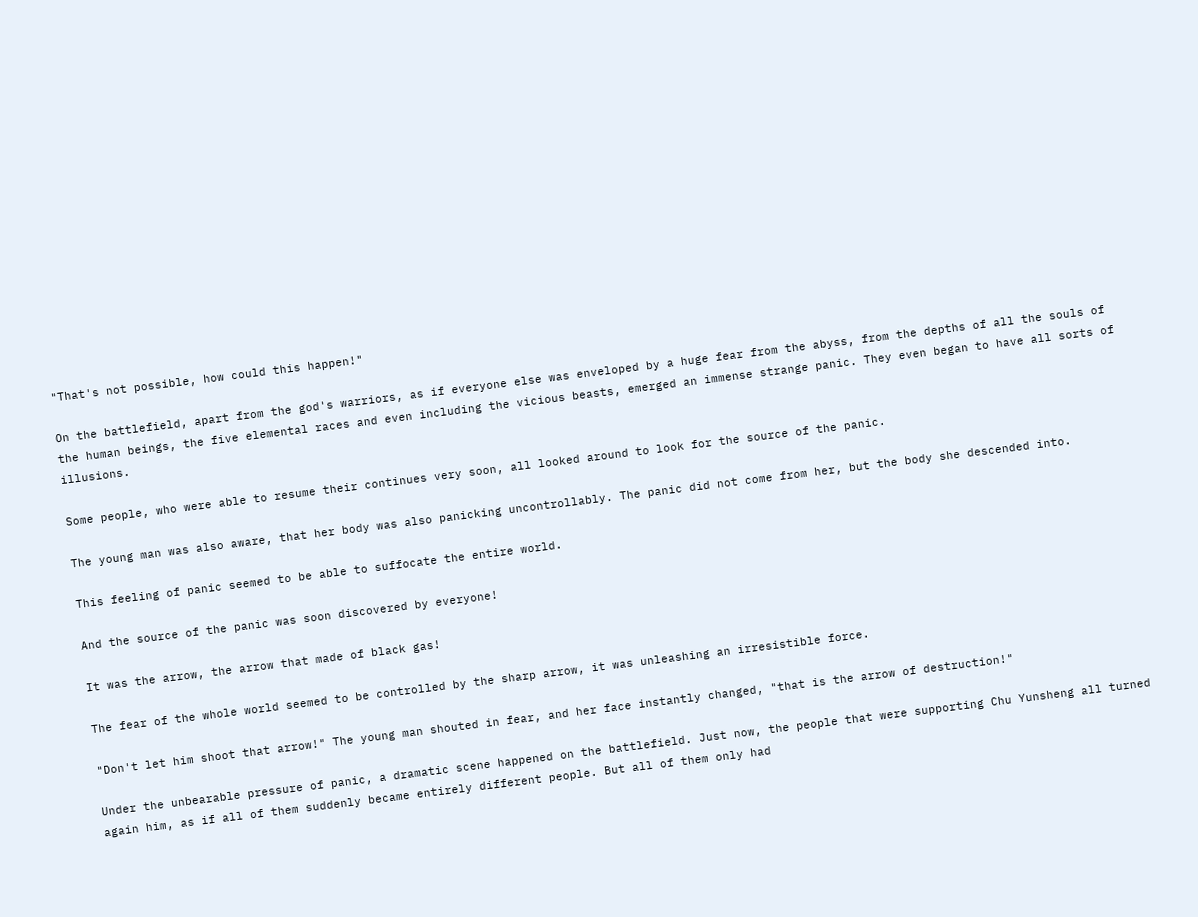"That's not possible, how could this happen!"

On the battlefield, apart from the god's warriors, as if everyone else was enveloped by a huge fear from the abyss, from the depths of all the souls of the human beings, the five elemental races and even including the vicious beasts, emerged an immense strange panic. They even began to have all sorts of illusions.

Some people, who were able to resume their continues very soon, all looked around to look for the source of the panic.

The young man was also aware, that her body was also panicking uncontrollably. The panic did not come from her, but the body she descended into.

This feeling of panic seemed to be able to suffocate the entire world.

And the source of the panic was soon discovered by everyone!

It was the arrow, the arrow that made of black gas!

The fear of the whole world seemed to be controlled by the sharp arrow, it was unleashing an irresistible force.

"Don't let him shoot that arrow!" The young man shouted in fear, and her face instantly changed, "that is the arrow of destruction!"

Under the unbearable pressure of panic, a dramatic scene happened on the battlefield. Just now, the people that were supporting Chu Yunsheng all turned again him, as if all of them suddenly became entirely different people. But all of them only had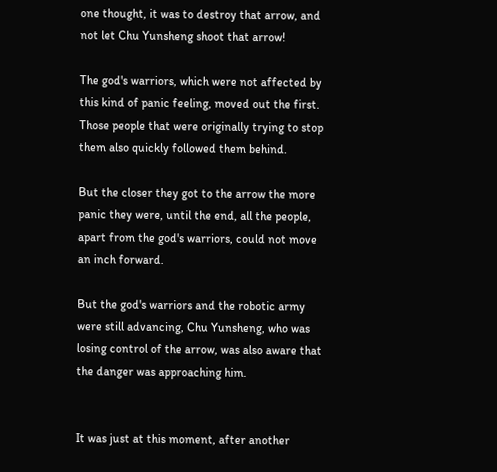one thought, it was to destroy that arrow, and not let Chu Yunsheng shoot that arrow!

The god's warriors, which were not affected by this kind of panic feeling, moved out the first. Those people that were originally trying to stop them also quickly followed them behind.

But the closer they got to the arrow the more panic they were, until the end, all the people, apart from the god's warriors, could not move an inch forward.

But the god's warriors and the robotic army were still advancing, Chu Yunsheng, who was losing control of the arrow, was also aware that the danger was approaching him.


It was just at this moment, after another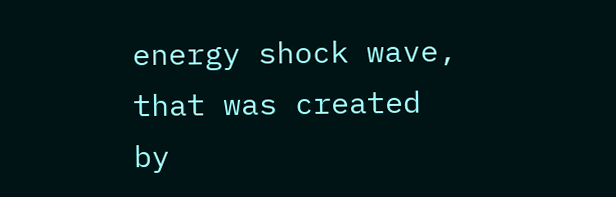energy shock wave, that was created by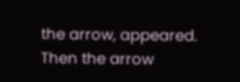the arrow, appeared. Then the arrow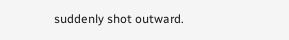suddenly shot outward.